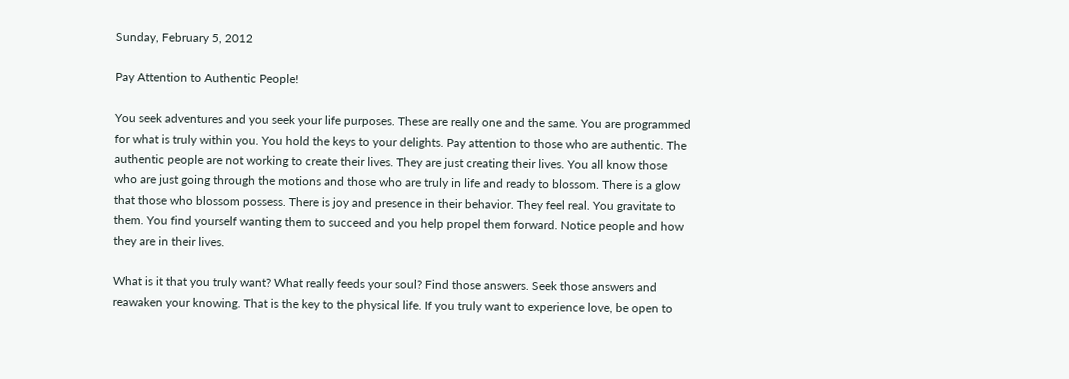Sunday, February 5, 2012

Pay Attention to Authentic People!

You seek adventures and you seek your life purposes. These are really one and the same. You are programmed for what is truly within you. You hold the keys to your delights. Pay attention to those who are authentic. The authentic people are not working to create their lives. They are just creating their lives. You all know those who are just going through the motions and those who are truly in life and ready to blossom. There is a glow that those who blossom possess. There is joy and presence in their behavior. They feel real. You gravitate to them. You find yourself wanting them to succeed and you help propel them forward. Notice people and how they are in their lives.

What is it that you truly want? What really feeds your soul? Find those answers. Seek those answers and reawaken your knowing. That is the key to the physical life. If you truly want to experience love, be open to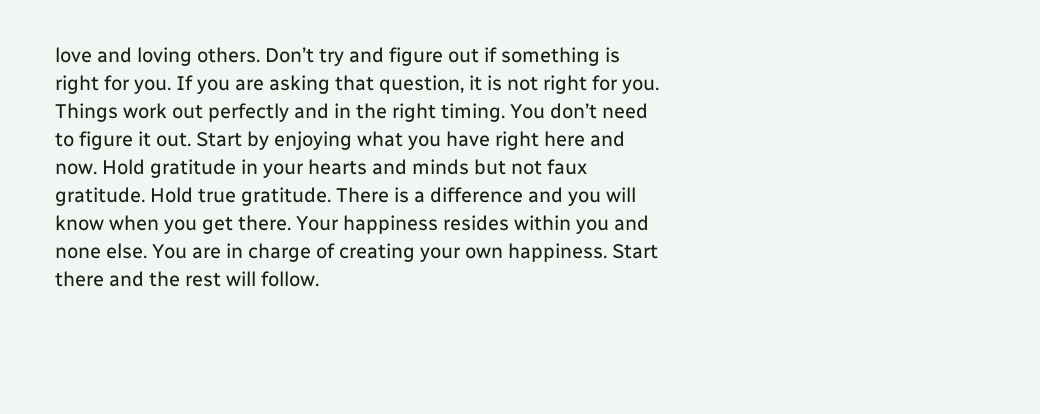love and loving others. Don’t try and figure out if something is right for you. If you are asking that question, it is not right for you. Things work out perfectly and in the right timing. You don’t need to figure it out. Start by enjoying what you have right here and now. Hold gratitude in your hearts and minds but not faux gratitude. Hold true gratitude. There is a difference and you will know when you get there. Your happiness resides within you and none else. You are in charge of creating your own happiness. Start there and the rest will follow.